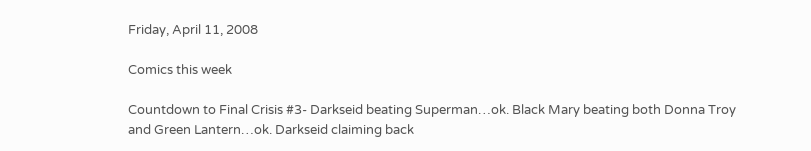Friday, April 11, 2008

Comics this week

Countdown to Final Crisis #3- Darkseid beating Superman…ok. Black Mary beating both Donna Troy and Green Lantern…ok. Darkseid claiming back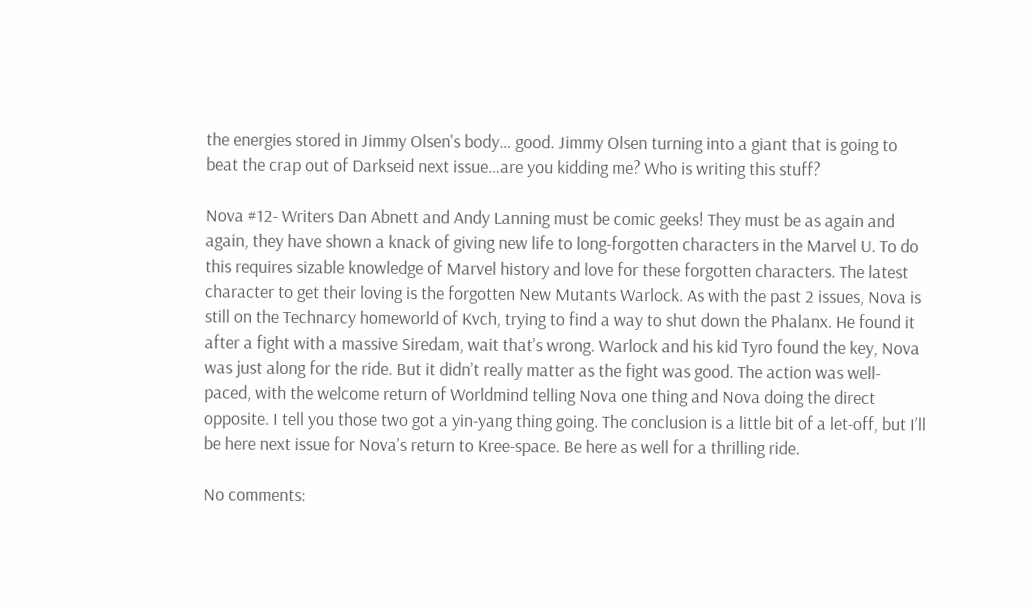the energies stored in Jimmy Olsen's body… good. Jimmy Olsen turning into a giant that is going to beat the crap out of Darkseid next issue…are you kidding me? Who is writing this stuff?

Nova #12- Writers Dan Abnett and Andy Lanning must be comic geeks! They must be as again and again, they have shown a knack of giving new life to long-forgotten characters in the Marvel U. To do this requires sizable knowledge of Marvel history and love for these forgotten characters. The latest character to get their loving is the forgotten New Mutants Warlock. As with the past 2 issues, Nova is still on the Technarcy homeworld of Kvch, trying to find a way to shut down the Phalanx. He found it after a fight with a massive Siredam, wait that’s wrong. Warlock and his kid Tyro found the key, Nova was just along for the ride. But it didn’t really matter as the fight was good. The action was well-paced, with the welcome return of Worldmind telling Nova one thing and Nova doing the direct opposite. I tell you those two got a yin-yang thing going. The conclusion is a little bit of a let-off, but I’ll be here next issue for Nova’s return to Kree-space. Be here as well for a thrilling ride.

No comments: